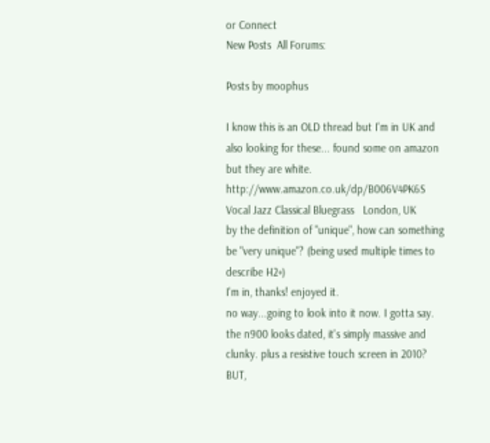or Connect
New Posts  All Forums:

Posts by moophus

I know this is an OLD thread but I'm in UK and also looking for these... found some on amazon but they are white.   http://www.amazon.co.uk/dp/B006V4PK6S
Vocal Jazz Classical Bluegrass   London, UK
by the definition of "unique", how can something be "very unique"? (being used multiple times to describe H2+)
I'm in, thanks! enjoyed it.
no way...going to look into it now. I gotta say. the n900 looks dated, it's simply massive and clunky. plus a resistive touch screen in 2010? BUT,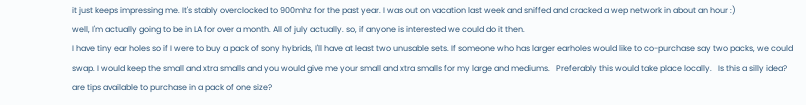it just keeps impressing me. It's stably overclocked to 900mhz for the past year. I was out on vacation last week and sniffed and cracked a wep network in about an hour :)
well, I'm actually going to be in LA for over a month. All of july actually. so, if anyone is interested we could do it then.
I have tiny ear holes so if I were to buy a pack of sony hybrids, I'll have at least two unusable sets. If someone who has larger earholes would like to co-purchase say two packs, we could swap. I would keep the small and xtra smalls and you would give me your small and xtra smalls for my large and mediums.   Preferably this would take place locally.   Is this a silly idea? are tips available to purchase in a pack of one size?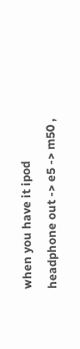when you have it ipod headphone out -> e5 -> m50 ,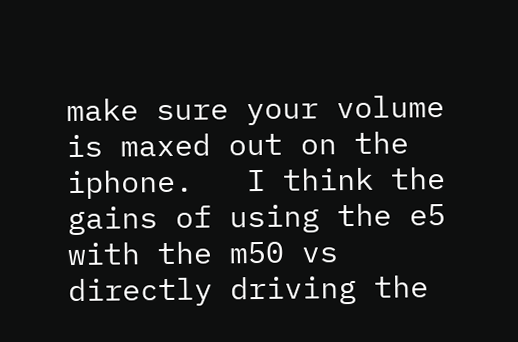make sure your volume is maxed out on the iphone.   I think the gains of using the e5 with the m50 vs directly driving the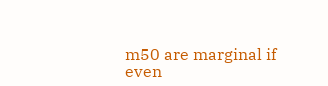m50 are marginal if even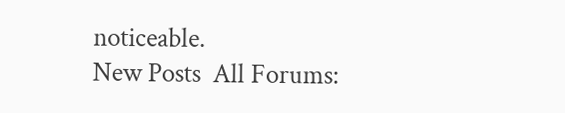noticeable.
New Posts  All Forums: